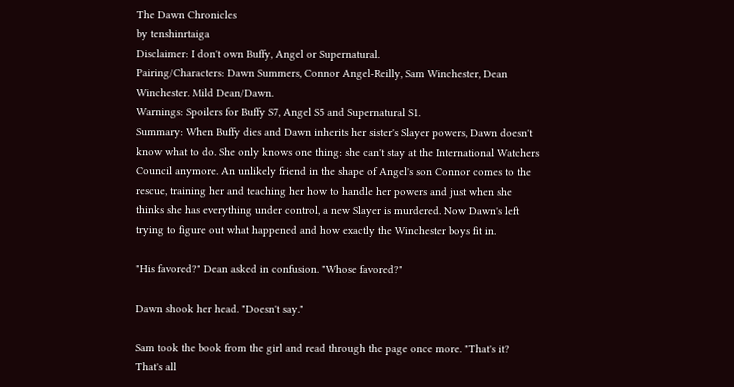The Dawn Chronicles
by tenshinrtaiga
Disclaimer: I don't own Buffy, Angel or Supernatural.
Pairing/Characters: Dawn Summers, Connor Angel-Reilly, Sam Winchester, Dean Winchester. Mild Dean/Dawn.
Warnings: Spoilers for Buffy S7, Angel S5 and Supernatural S1.
Summary: When Buffy dies and Dawn inherits her sister's Slayer powers, Dawn doesn't know what to do. She only knows one thing: she can't stay at the International Watchers Council anymore. An unlikely friend in the shape of Angel's son Connor comes to the rescue, training her and teaching her how to handle her powers and just when she thinks she has everything under control, a new Slayer is murdered. Now Dawn's left trying to figure out what happened and how exactly the Winchester boys fit in.

"His favored?" Dean asked in confusion. "Whose favored?"

Dawn shook her head. "Doesn't say."

Sam took the book from the girl and read through the page once more. "That's it? That's all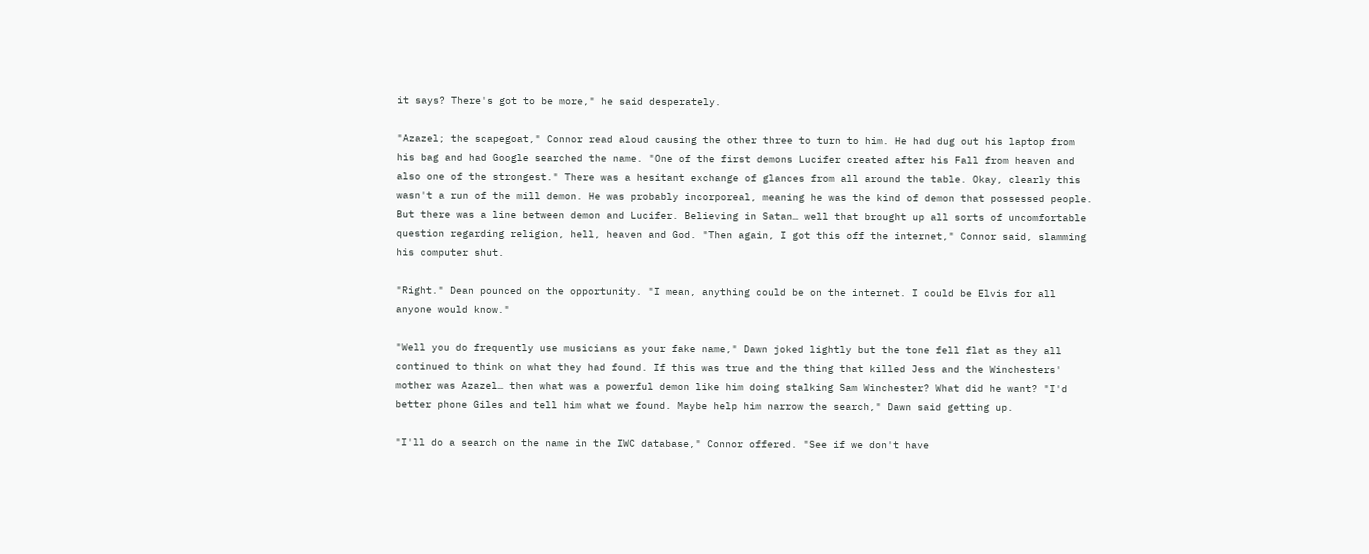it says? There's got to be more," he said desperately.

"Azazel; the scapegoat," Connor read aloud causing the other three to turn to him. He had dug out his laptop from his bag and had Google searched the name. "One of the first demons Lucifer created after his Fall from heaven and also one of the strongest." There was a hesitant exchange of glances from all around the table. Okay, clearly this wasn't a run of the mill demon. He was probably incorporeal, meaning he was the kind of demon that possessed people. But there was a line between demon and Lucifer. Believing in Satan… well that brought up all sorts of uncomfortable question regarding religion, hell, heaven and God. "Then again, I got this off the internet," Connor said, slamming his computer shut.

"Right." Dean pounced on the opportunity. "I mean, anything could be on the internet. I could be Elvis for all anyone would know."

"Well you do frequently use musicians as your fake name," Dawn joked lightly but the tone fell flat as they all continued to think on what they had found. If this was true and the thing that killed Jess and the Winchesters' mother was Azazel… then what was a powerful demon like him doing stalking Sam Winchester? What did he want? "I'd better phone Giles and tell him what we found. Maybe help him narrow the search," Dawn said getting up.

"I'll do a search on the name in the IWC database," Connor offered. "See if we don't have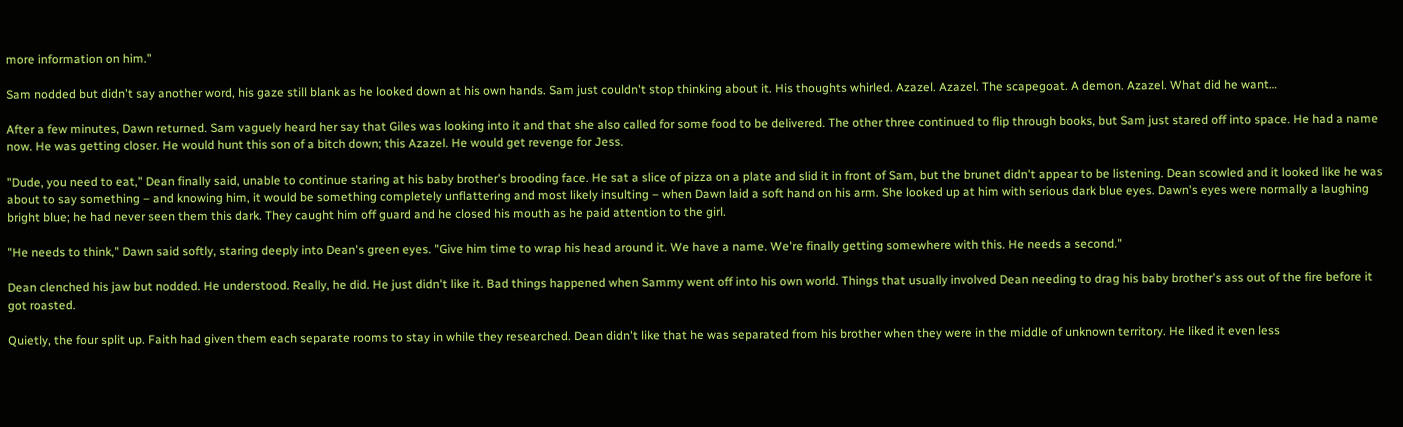more information on him."

Sam nodded but didn't say another word, his gaze still blank as he looked down at his own hands. Sam just couldn't stop thinking about it. His thoughts whirled. Azazel. Azazel. The scapegoat. A demon. Azazel. What did he want…

After a few minutes, Dawn returned. Sam vaguely heard her say that Giles was looking into it and that she also called for some food to be delivered. The other three continued to flip through books, but Sam just stared off into space. He had a name now. He was getting closer. He would hunt this son of a bitch down; this Azazel. He would get revenge for Jess.

"Dude, you need to eat," Dean finally said, unable to continue staring at his baby brother's brooding face. He sat a slice of pizza on a plate and slid it in front of Sam, but the brunet didn't appear to be listening. Dean scowled and it looked like he was about to say something – and knowing him, it would be something completely unflattering and most likely insulting – when Dawn laid a soft hand on his arm. She looked up at him with serious dark blue eyes. Dawn's eyes were normally a laughing bright blue; he had never seen them this dark. They caught him off guard and he closed his mouth as he paid attention to the girl.

"He needs to think," Dawn said softly, staring deeply into Dean's green eyes. "Give him time to wrap his head around it. We have a name. We're finally getting somewhere with this. He needs a second."

Dean clenched his jaw but nodded. He understood. Really, he did. He just didn't like it. Bad things happened when Sammy went off into his own world. Things that usually involved Dean needing to drag his baby brother's ass out of the fire before it got roasted.

Quietly, the four split up. Faith had given them each separate rooms to stay in while they researched. Dean didn't like that he was separated from his brother when they were in the middle of unknown territory. He liked it even less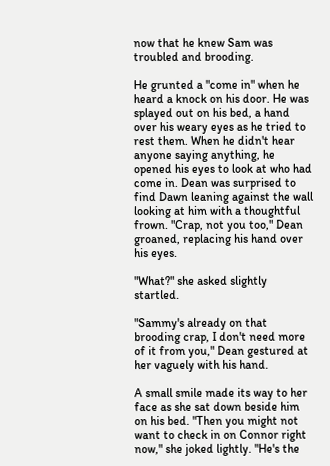now that he knew Sam was troubled and brooding.

He grunted a "come in" when he heard a knock on his door. He was splayed out on his bed, a hand over his weary eyes as he tried to rest them. When he didn't hear anyone saying anything, he opened his eyes to look at who had come in. Dean was surprised to find Dawn leaning against the wall looking at him with a thoughtful frown. "Crap, not you too," Dean groaned, replacing his hand over his eyes.

"What?" she asked slightly startled.

"Sammy's already on that brooding crap, I don't need more of it from you," Dean gestured at her vaguely with his hand.

A small smile made its way to her face as she sat down beside him on his bed. "Then you might not want to check in on Connor right now," she joked lightly. "He's the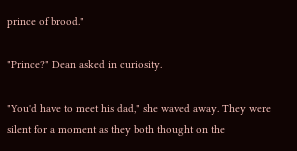prince of brood."

"Prince?" Dean asked in curiosity.

"You'd have to meet his dad," she waved away. They were silent for a moment as they both thought on the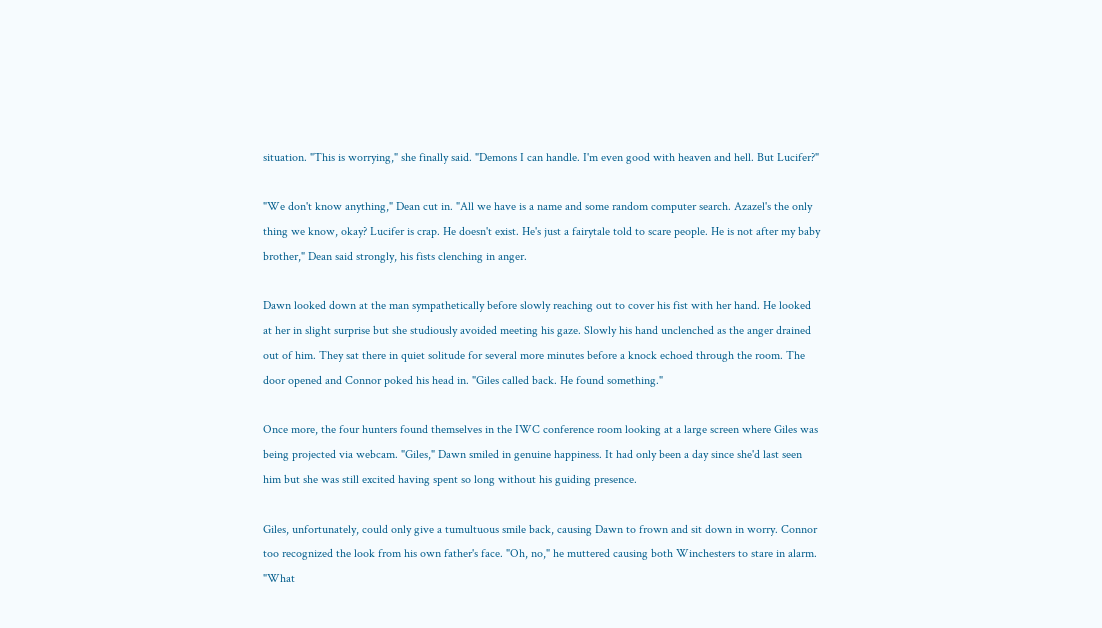situation. "This is worrying," she finally said. "Demons I can handle. I'm even good with heaven and hell. But Lucifer?"

"We don't know anything," Dean cut in. "All we have is a name and some random computer search. Azazel's the only thing we know, okay? Lucifer is crap. He doesn't exist. He's just a fairytale told to scare people. He is not after my baby brother," Dean said strongly, his fists clenching in anger.

Dawn looked down at the man sympathetically before slowly reaching out to cover his fist with her hand. He looked at her in slight surprise but she studiously avoided meeting his gaze. Slowly his hand unclenched as the anger drained out of him. They sat there in quiet solitude for several more minutes before a knock echoed through the room. The door opened and Connor poked his head in. "Giles called back. He found something."

Once more, the four hunters found themselves in the IWC conference room looking at a large screen where Giles was being projected via webcam. "Giles," Dawn smiled in genuine happiness. It had only been a day since she'd last seen him but she was still excited having spent so long without his guiding presence.

Giles, unfortunately, could only give a tumultuous smile back, causing Dawn to frown and sit down in worry. Connor too recognized the look from his own father's face. "Oh, no," he muttered causing both Winchesters to stare in alarm. "What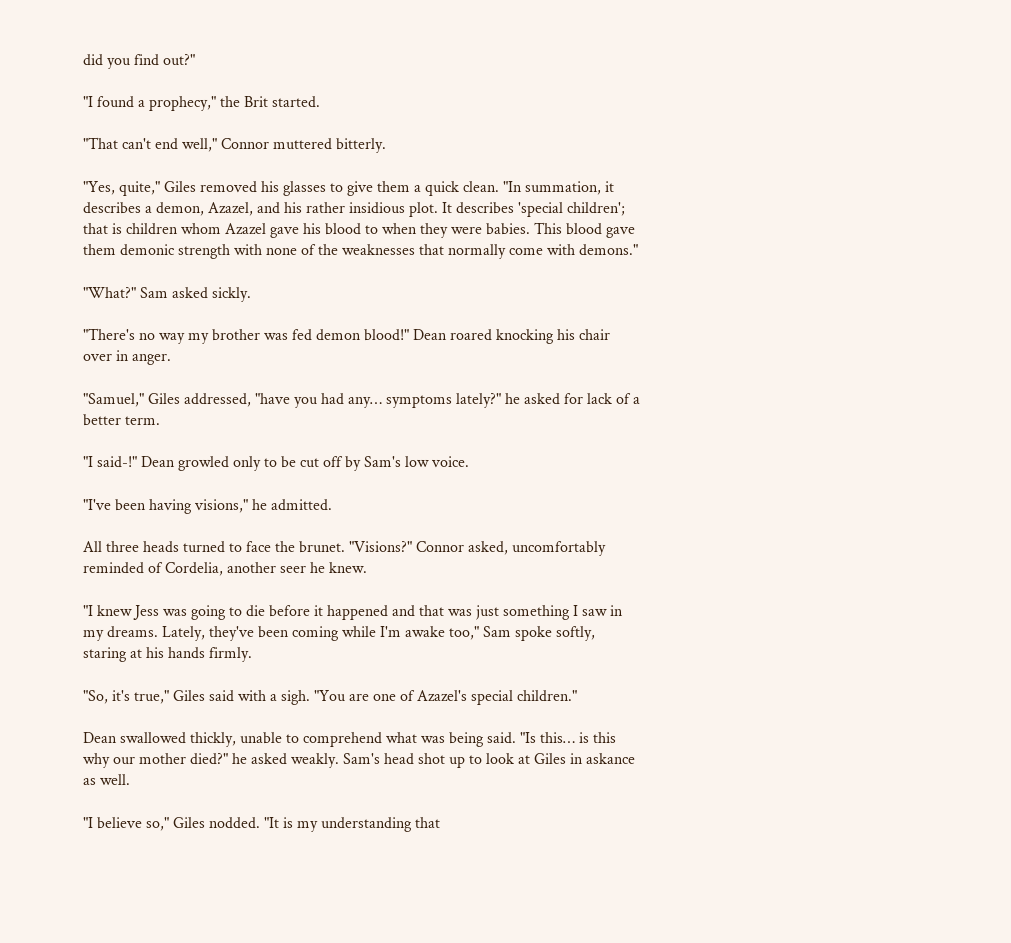did you find out?"

"I found a prophecy," the Brit started.

"That can't end well," Connor muttered bitterly.

"Yes, quite," Giles removed his glasses to give them a quick clean. "In summation, it describes a demon, Azazel, and his rather insidious plot. It describes 'special children'; that is children whom Azazel gave his blood to when they were babies. This blood gave them demonic strength with none of the weaknesses that normally come with demons."

"What?" Sam asked sickly.

"There's no way my brother was fed demon blood!" Dean roared knocking his chair over in anger.

"Samuel," Giles addressed, "have you had any… symptoms lately?" he asked for lack of a better term.

"I said-!" Dean growled only to be cut off by Sam's low voice.

"I've been having visions," he admitted.

All three heads turned to face the brunet. "Visions?" Connor asked, uncomfortably reminded of Cordelia, another seer he knew.

"I knew Jess was going to die before it happened and that was just something I saw in my dreams. Lately, they've been coming while I'm awake too," Sam spoke softly, staring at his hands firmly.

"So, it's true," Giles said with a sigh. "You are one of Azazel's special children."

Dean swallowed thickly, unable to comprehend what was being said. "Is this… is this why our mother died?" he asked weakly. Sam's head shot up to look at Giles in askance as well.

"I believe so," Giles nodded. "It is my understanding that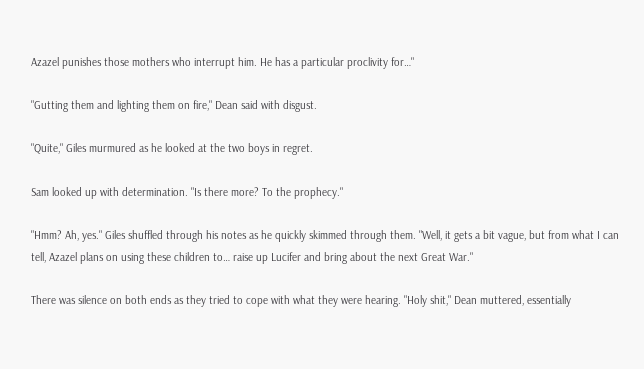Azazel punishes those mothers who interrupt him. He has a particular proclivity for…"

"Gutting them and lighting them on fire," Dean said with disgust.

"Quite," Giles murmured as he looked at the two boys in regret.

Sam looked up with determination. "Is there more? To the prophecy."

"Hmm? Ah, yes." Giles shuffled through his notes as he quickly skimmed through them. "Well, it gets a bit vague, but from what I can tell, Azazel plans on using these children to… raise up Lucifer and bring about the next Great War."

There was silence on both ends as they tried to cope with what they were hearing. "Holy shit," Dean muttered, essentially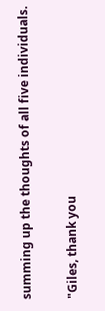summing up the thoughts of all five individuals.

"Giles, thank you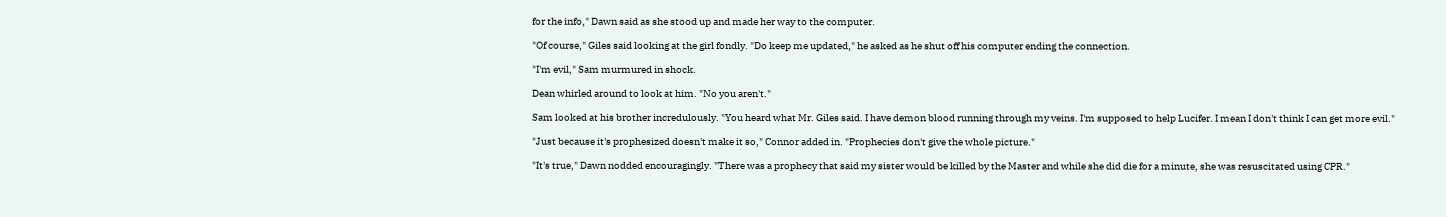for the info," Dawn said as she stood up and made her way to the computer.

"Of course," Giles said looking at the girl fondly. "Do keep me updated," he asked as he shut off his computer ending the connection.

"I'm evil," Sam murmured in shock.

Dean whirled around to look at him. "No you aren't."

Sam looked at his brother incredulously. "You heard what Mr. Giles said. I have demon blood running through my veins. I'm supposed to help Lucifer. I mean I don't think I can get more evil."

"Just because it's prophesized doesn't make it so," Connor added in. "Prophecies don't give the whole picture."

"It's true," Dawn nodded encouragingly. "There was a prophecy that said my sister would be killed by the Master and while she did die for a minute, she was resuscitated using CPR."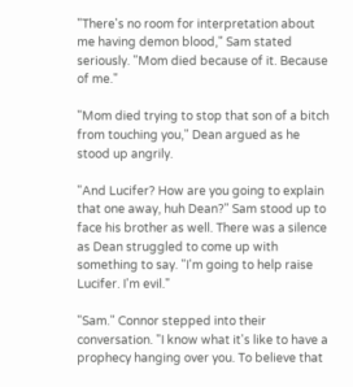"There's no room for interpretation about me having demon blood," Sam stated seriously. "Mom died because of it. Because of me."

"Mom died trying to stop that son of a bitch from touching you," Dean argued as he stood up angrily.

"And Lucifer? How are you going to explain that one away, huh Dean?" Sam stood up to face his brother as well. There was a silence as Dean struggled to come up with something to say. "I'm going to help raise Lucifer. I'm evil."

"Sam." Connor stepped into their conversation. "I know what it's like to have a prophecy hanging over you. To believe that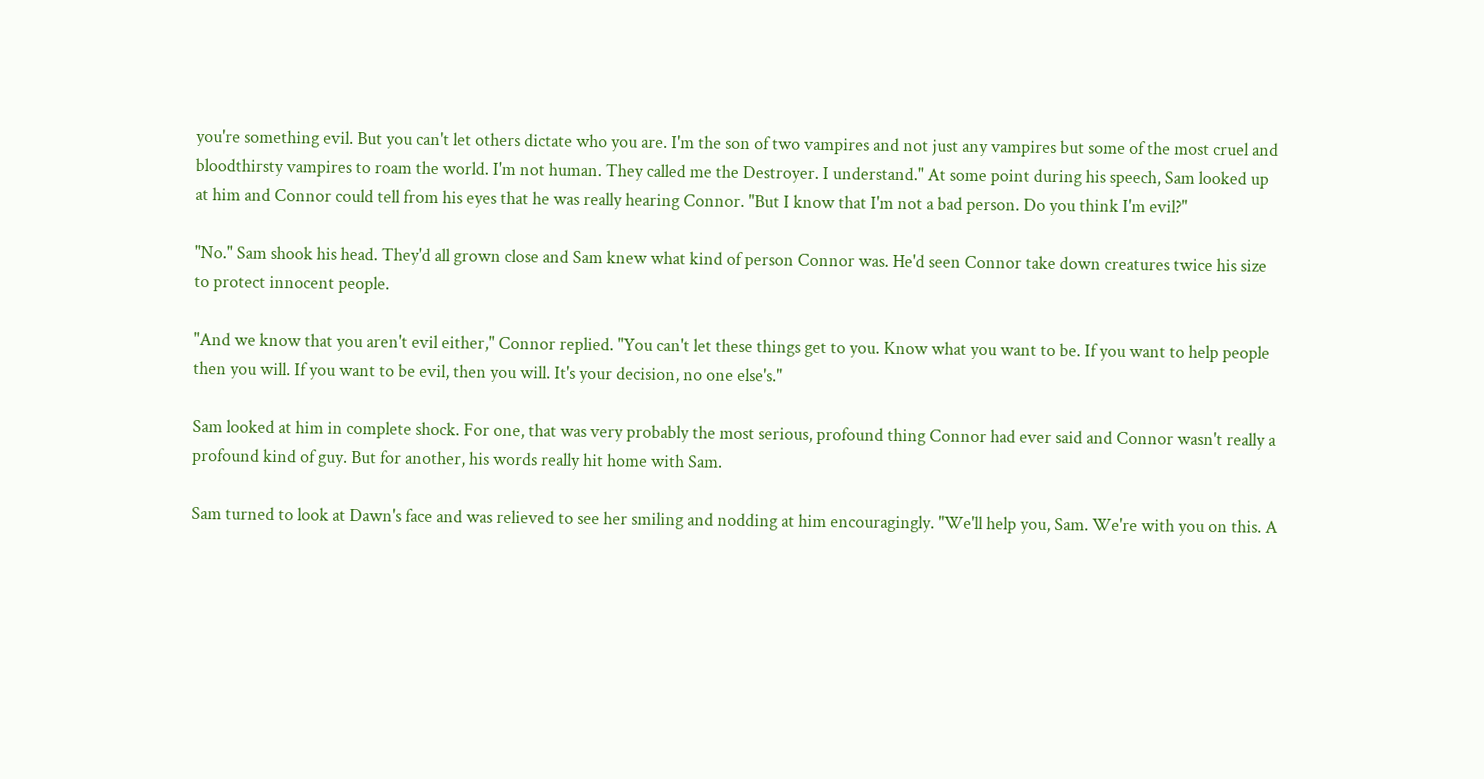you're something evil. But you can't let others dictate who you are. I'm the son of two vampires and not just any vampires but some of the most cruel and bloodthirsty vampires to roam the world. I'm not human. They called me the Destroyer. I understand." At some point during his speech, Sam looked up at him and Connor could tell from his eyes that he was really hearing Connor. "But I know that I'm not a bad person. Do you think I'm evil?"

"No." Sam shook his head. They'd all grown close and Sam knew what kind of person Connor was. He'd seen Connor take down creatures twice his size to protect innocent people.

"And we know that you aren't evil either," Connor replied. "You can't let these things get to you. Know what you want to be. If you want to help people then you will. If you want to be evil, then you will. It's your decision, no one else's."

Sam looked at him in complete shock. For one, that was very probably the most serious, profound thing Connor had ever said and Connor wasn't really a profound kind of guy. But for another, his words really hit home with Sam.

Sam turned to look at Dawn's face and was relieved to see her smiling and nodding at him encouragingly. "We'll help you, Sam. We're with you on this. A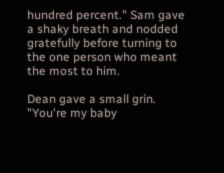hundred percent." Sam gave a shaky breath and nodded gratefully before turning to the one person who meant the most to him.

Dean gave a small grin. "You're my baby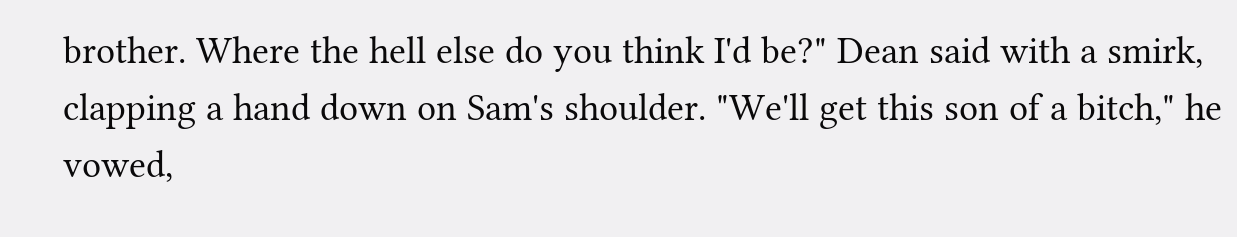brother. Where the hell else do you think I'd be?" Dean said with a smirk, clapping a hand down on Sam's shoulder. "We'll get this son of a bitch," he vowed,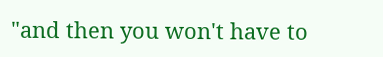"and then you won't have to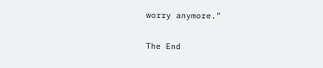worry anymore."

The End